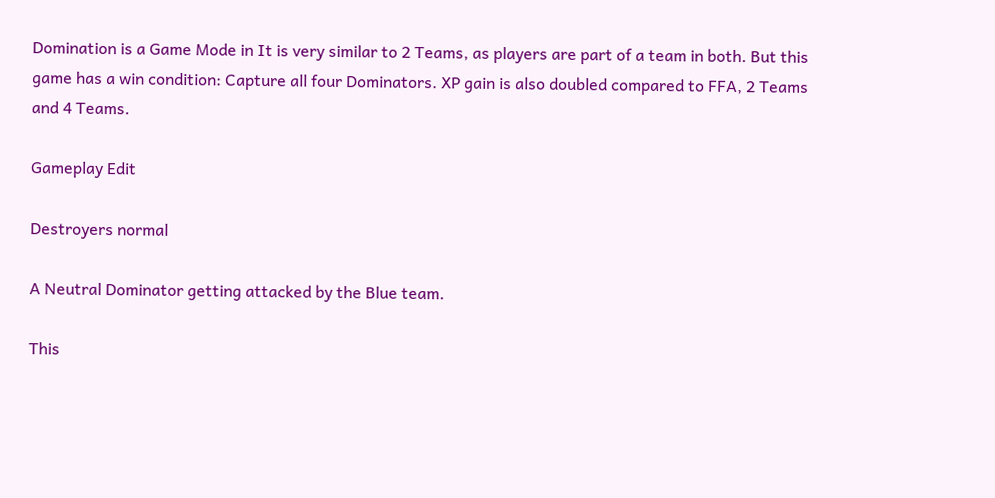Domination is a Game Mode in It is very similar to 2 Teams, as players are part of a team in both. But this game has a win condition: Capture all four Dominators. XP gain is also doubled compared to FFA, 2 Teams and 4 Teams.

Gameplay Edit

Destroyers normal

A Neutral Dominator getting attacked by the Blue team.

This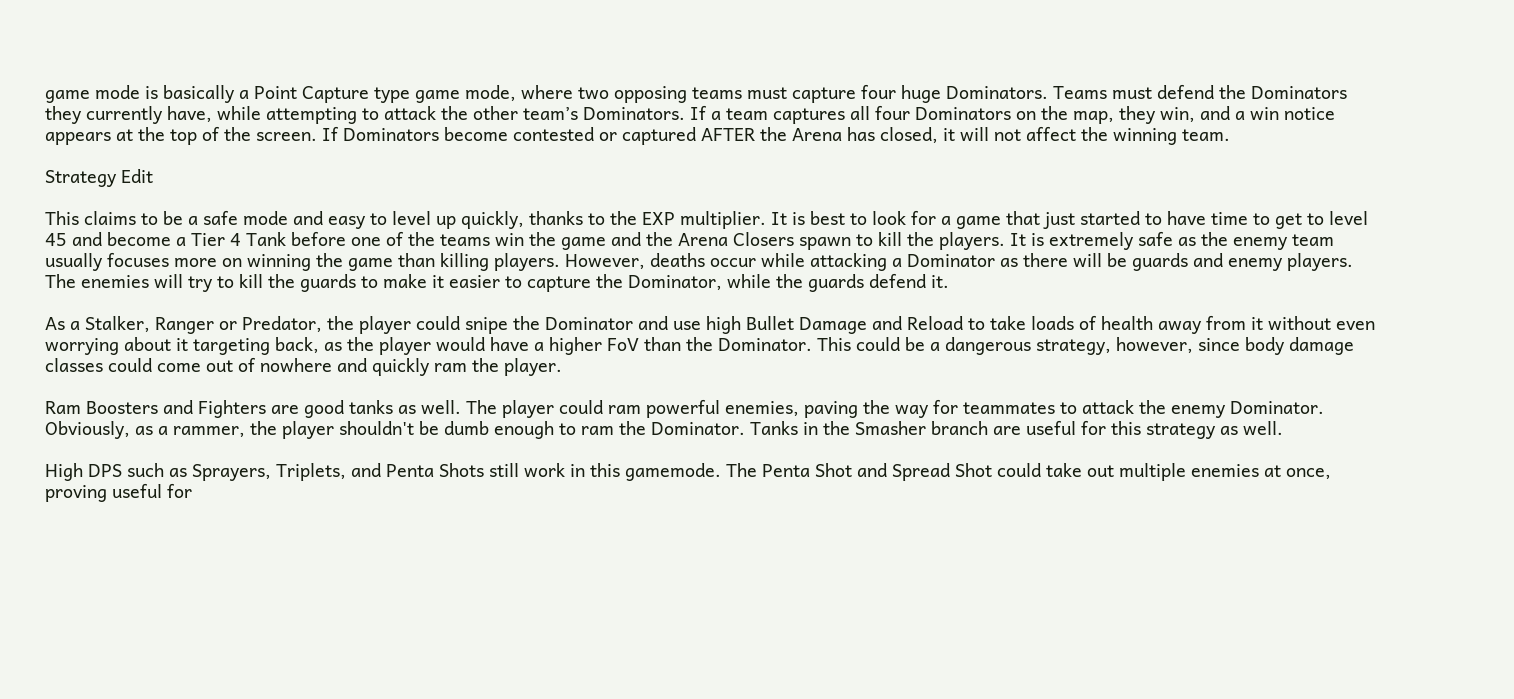game mode is basically a Point Capture type game mode, where two opposing teams must capture four huge Dominators. Teams must defend the Dominators they currently have, while attempting to attack the other team’s Dominators. If a team captures all four Dominators on the map, they win, and a win notice appears at the top of the screen. If Dominators become contested or captured AFTER the Arena has closed, it will not affect the winning team.

Strategy Edit

This claims to be a safe mode and easy to level up quickly, thanks to the EXP multiplier. It is best to look for a game that just started to have time to get to level 45 and become a Tier 4 Tank before one of the teams win the game and the Arena Closers spawn to kill the players. It is extremely safe as the enemy team usually focuses more on winning the game than killing players. However, deaths occur while attacking a Dominator as there will be guards and enemy players. The enemies will try to kill the guards to make it easier to capture the Dominator, while the guards defend it.

As a Stalker, Ranger or Predator, the player could snipe the Dominator and use high Bullet Damage and Reload to take loads of health away from it without even worrying about it targeting back, as the player would have a higher FoV than the Dominator. This could be a dangerous strategy, however, since body damage classes could come out of nowhere and quickly ram the player.

Ram Boosters and Fighters are good tanks as well. The player could ram powerful enemies, paving the way for teammates to attack the enemy Dominator. Obviously, as a rammer, the player shouldn't be dumb enough to ram the Dominator. Tanks in the Smasher branch are useful for this strategy as well.

High DPS such as Sprayers, Triplets, and Penta Shots still work in this gamemode. The Penta Shot and Spread Shot could take out multiple enemies at once, proving useful for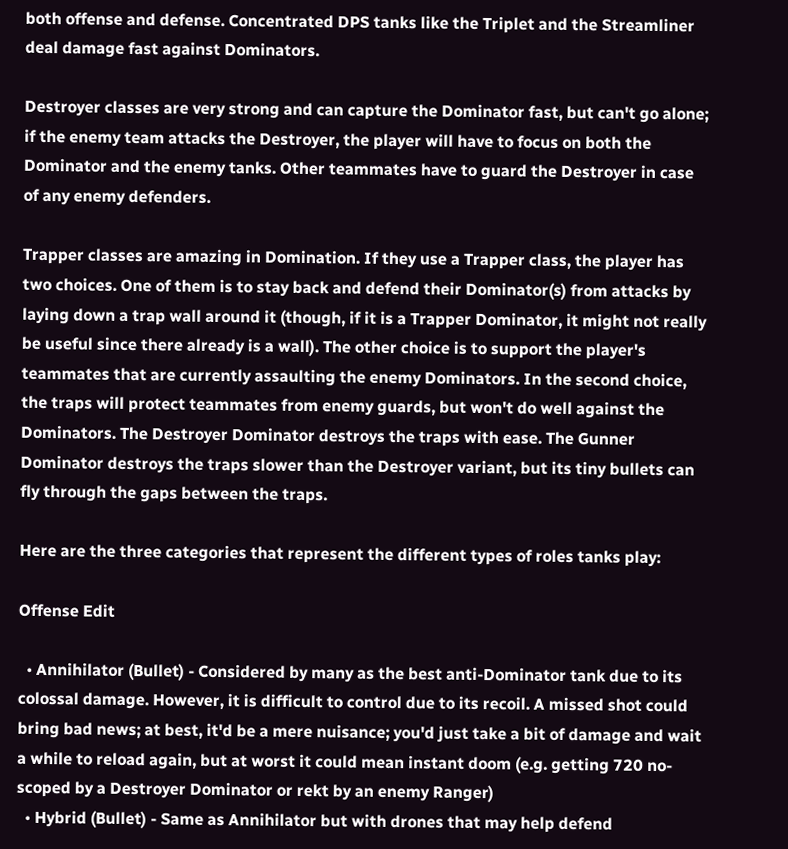both offense and defense. Concentrated DPS tanks like the Triplet and the Streamliner deal damage fast against Dominators.

Destroyer classes are very strong and can capture the Dominator fast, but can't go alone; if the enemy team attacks the Destroyer, the player will have to focus on both the Dominator and the enemy tanks. Other teammates have to guard the Destroyer in case of any enemy defenders.

Trapper classes are amazing in Domination. If they use a Trapper class, the player has two choices. One of them is to stay back and defend their Dominator(s) from attacks by laying down a trap wall around it (though, if it is a Trapper Dominator, it might not really be useful since there already is a wall). The other choice is to support the player's teammates that are currently assaulting the enemy Dominators. In the second choice, the traps will protect teammates from enemy guards, but won't do well against the Dominators. The Destroyer Dominator destroys the traps with ease. The Gunner Dominator destroys the traps slower than the Destroyer variant, but its tiny bullets can fly through the gaps between the traps.

Here are the three categories that represent the different types of roles tanks play:

Offense Edit

  • Annihilator (Bullet) - Considered by many as the best anti-Dominator tank due to its colossal damage. However, it is difficult to control due to its recoil. A missed shot could bring bad news; at best, it'd be a mere nuisance; you'd just take a bit of damage and wait a while to reload again, but at worst it could mean instant doom (e.g. getting 720 no-scoped by a Destroyer Dominator or rekt by an enemy Ranger)
  • Hybrid (Bullet) - Same as Annihilator but with drones that may help defend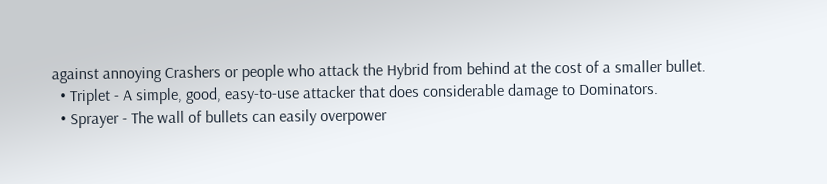against annoying Crashers or people who attack the Hybrid from behind at the cost of a smaller bullet.
  • Triplet - A simple, good, easy-to-use attacker that does considerable damage to Dominators.
  • Sprayer - The wall of bullets can easily overpower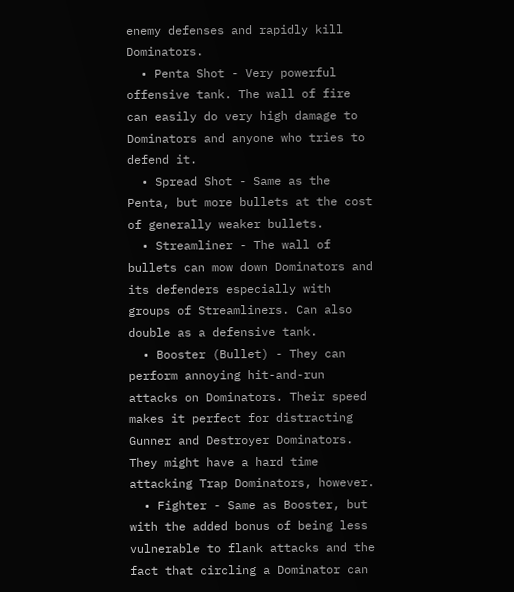enemy defenses and rapidly kill Dominators.
  • Penta Shot - Very powerful offensive tank. The wall of fire can easily do very high damage to Dominators and anyone who tries to defend it.
  • Spread Shot - Same as the Penta, but more bullets at the cost of generally weaker bullets.
  • Streamliner - The wall of bullets can mow down Dominators and its defenders especially with groups of Streamliners. Can also double as a defensive tank.
  • Booster (Bullet) - They can perform annoying hit-and-run attacks on Dominators. Their speed makes it perfect for distracting Gunner and Destroyer Dominators. They might have a hard time attacking Trap Dominators, however.
  • Fighter - Same as Booster, but with the added bonus of being less vulnerable to flank attacks and the fact that circling a Dominator can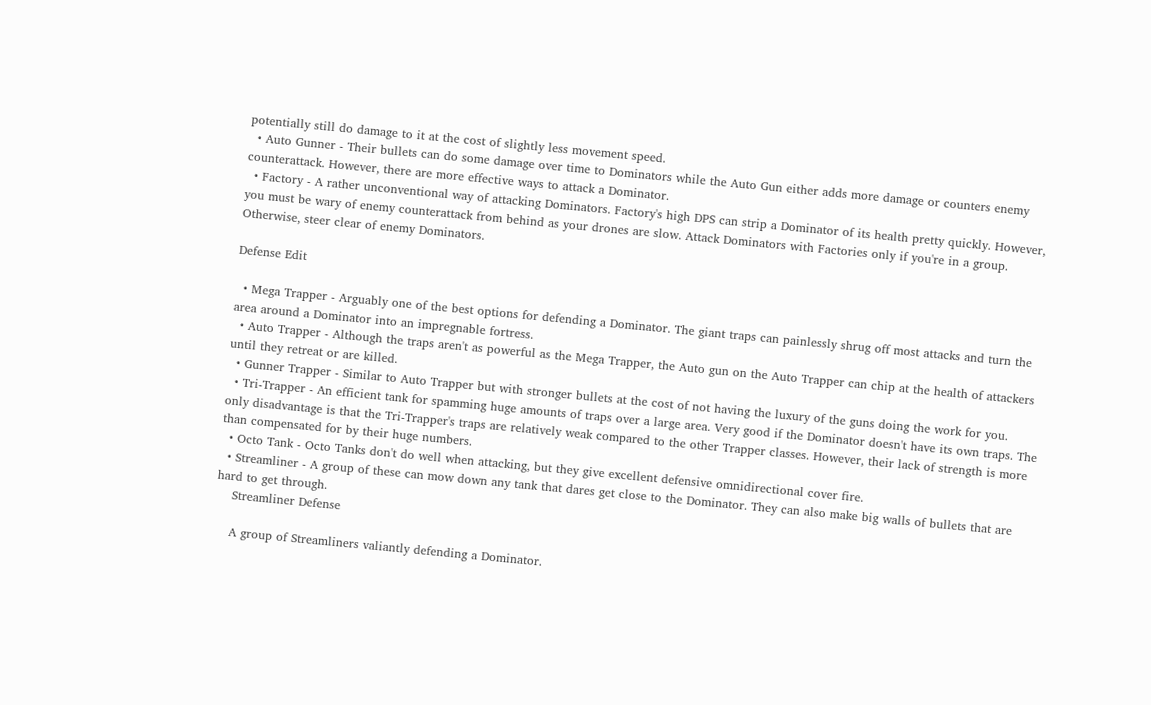potentially still do damage to it at the cost of slightly less movement speed.
  • Auto Gunner - Their bullets can do some damage over time to Dominators while the Auto Gun either adds more damage or counters enemy counterattack. However, there are more effective ways to attack a Dominator.
  • Factory - A rather unconventional way of attacking Dominators. Factory's high DPS can strip a Dominator of its health pretty quickly. However, you must be wary of enemy counterattack from behind as your drones are slow. Attack Dominators with Factories only if you're in a group. Otherwise, steer clear of enemy Dominators.

Defense Edit

  • Mega Trapper - Arguably one of the best options for defending a Dominator. The giant traps can painlessly shrug off most attacks and turn the area around a Dominator into an impregnable fortress.
  • Auto Trapper - Although the traps aren't as powerful as the Mega Trapper, the Auto gun on the Auto Trapper can chip at the health of attackers until they retreat or are killed.
  • Gunner Trapper - Similar to Auto Trapper but with stronger bullets at the cost of not having the luxury of the guns doing the work for you.
  • Tri-Trapper - An efficient tank for spamming huge amounts of traps over a large area. Very good if the Dominator doesn't have its own traps. The only disadvantage is that the Tri-Trapper's traps are relatively weak compared to the other Trapper classes. However, their lack of strength is more than compensated for by their huge numbers.
  • Octo Tank - Octo Tanks don't do well when attacking, but they give excellent defensive omnidirectional cover fire.
  • Streamliner - A group of these can mow down any tank that dares get close to the Dominator. They can also make big walls of bullets that are hard to get through.
    Streamliner Defense

    A group of Streamliners valiantly defending a Dominator.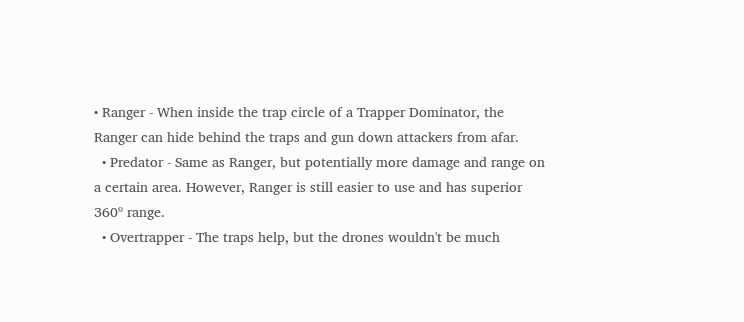• Ranger - When inside the trap circle of a Trapper Dominator, the Ranger can hide behind the traps and gun down attackers from afar.
  • Predator - Same as Ranger, but potentially more damage and range on a certain area. However, Ranger is still easier to use and has superior 360º range.
  • Overtrapper - The traps help, but the drones wouldn't be much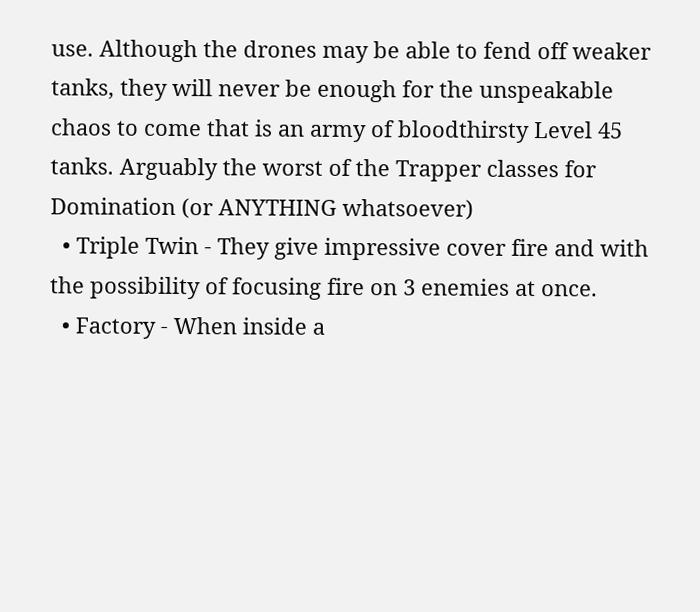use. Although the drones may be able to fend off weaker tanks, they will never be enough for the unspeakable chaos to come that is an army of bloodthirsty Level 45 tanks. Arguably the worst of the Trapper classes for Domination (or ANYTHING whatsoever)
  • Triple Twin - They give impressive cover fire and with the possibility of focusing fire on 3 enemies at once.
  • Factory - When inside a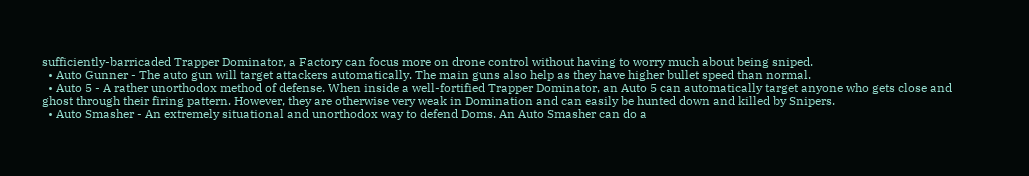sufficiently-barricaded Trapper Dominator, a Factory can focus more on drone control without having to worry much about being sniped.
  • Auto Gunner - The auto gun will target attackers automatically. The main guns also help as they have higher bullet speed than normal.
  • Auto 5 - A rather unorthodox method of defense. When inside a well-fortified Trapper Dominator, an Auto 5 can automatically target anyone who gets close and ghost through their firing pattern. However, they are otherwise very weak in Domination and can easily be hunted down and killed by Snipers.
  • Auto Smasher - An extremely situational and unorthodox way to defend Doms. An Auto Smasher can do a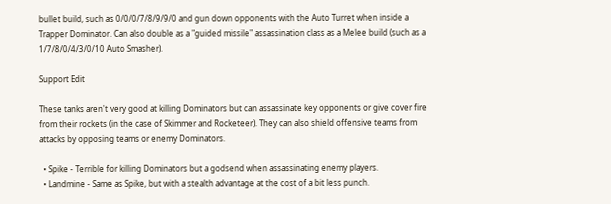bullet build, such as 0/0/0/7/8/9/9/0 and gun down opponents with the Auto Turret when inside a Trapper Dominator. Can also double as a "guided missile" assassination class as a Melee build (such as a 1/7/8/0/4/3/0/10 Auto Smasher).

Support Edit

These tanks aren't very good at killing Dominators but can assassinate key opponents or give cover fire from their rockets (in the case of Skimmer and Rocketeer). They can also shield offensive teams from attacks by opposing teams or enemy Dominators.

  • Spike - Terrible for killing Dominators but a godsend when assassinating enemy players.
  • Landmine - Same as Spike, but with a stealth advantage at the cost of a bit less punch.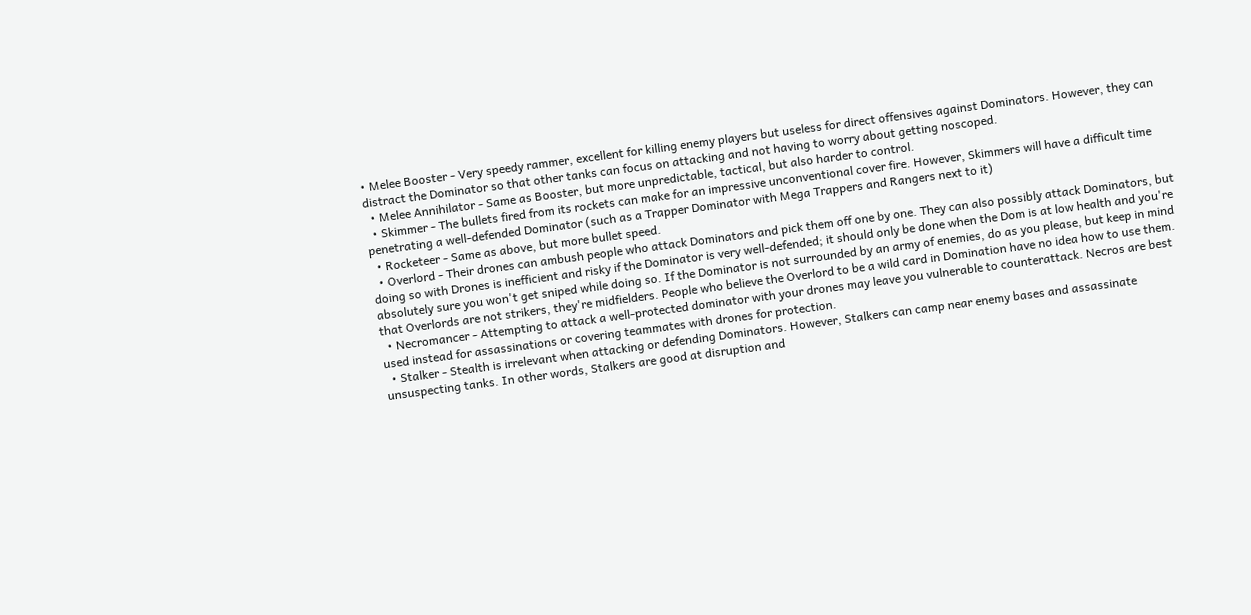• Melee Booster - Very speedy rammer, excellent for killing enemy players but useless for direct offensives against Dominators. However, they can distract the Dominator so that other tanks can focus on attacking and not having to worry about getting noscoped.
  • Melee Annihilator - Same as Booster, but more unpredictable, tactical, but also harder to control.
  • Skimmer - The bullets fired from its rockets can make for an impressive unconventional cover fire. However, Skimmers will have a difficult time penetrating a well-defended Dominator (such as a Trapper Dominator with Mega Trappers and Rangers next to it)
  • Rocketeer - Same as above, but more bullet speed.
  • Overlord - Their drones can ambush people who attack Dominators and pick them off one by one. They can also possibly attack Dominators, but doing so with Drones is inefficient and risky if the Dominator is very well-defended; it should only be done when the Dom is at low health and you're absolutely sure you won't get sniped while doing so. If the Dominator is not surrounded by an army of enemies, do as you please, but keep in mind that Overlords are not strikers, they're midfielders. People who believe the Overlord to be a wild card in Domination have no idea how to use them.
  • Necromancer - Attempting to attack a well-protected dominator with your drones may leave you vulnerable to counterattack. Necros are best used instead for assassinations or covering teammates with drones for protection.
  • Stalker - Stealth is irrelevant when attacking or defending Dominators. However, Stalkers can camp near enemy bases and assassinate unsuspecting tanks. In other words, Stalkers are good at disruption and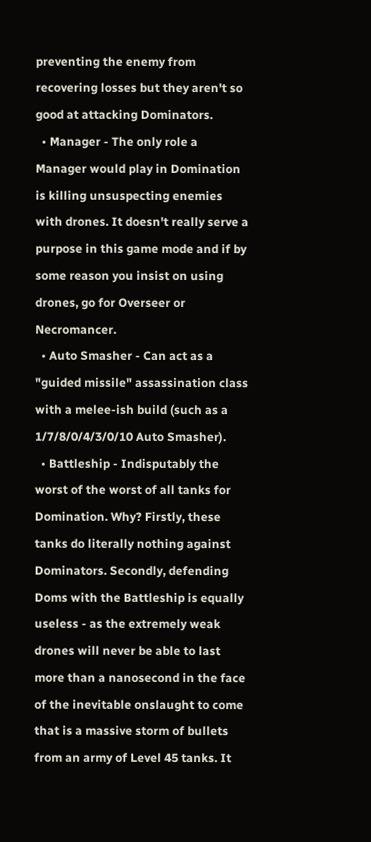preventing the enemy from recovering losses but they aren't so good at attacking Dominators.
  • Manager - The only role a Manager would play in Domination is killing unsuspecting enemies with drones. It doesn't really serve a purpose in this game mode and if by some reason you insist on using drones, go for Overseer or Necromancer.
  • Auto Smasher - Can act as a "guided missile" assassination class with a melee-ish build (such as a 1/7/8/0/4/3/0/10 Auto Smasher).
  • Battleship - Indisputably the worst of the worst of all tanks for Domination. Why? Firstly, these tanks do literally nothing against Dominators. Secondly, defending Doms with the Battleship is equally useless - as the extremely weak drones will never be able to last more than a nanosecond in the face of the inevitable onslaught to come that is a massive storm of bullets from an army of Level 45 tanks. It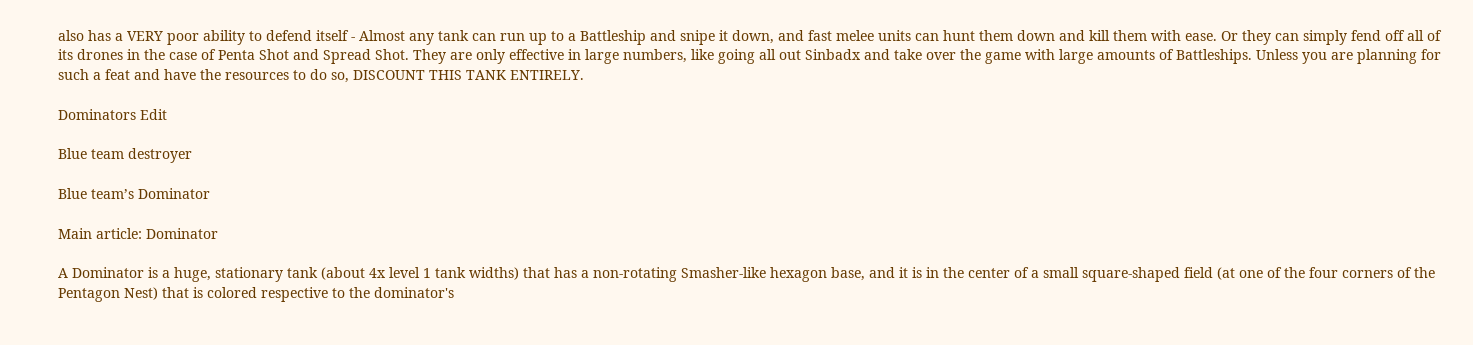also has a VERY poor ability to defend itself - Almost any tank can run up to a Battleship and snipe it down, and fast melee units can hunt them down and kill them with ease. Or they can simply fend off all of its drones in the case of Penta Shot and Spread Shot. They are only effective in large numbers, like going all out Sinbadx and take over the game with large amounts of Battleships. Unless you are planning for such a feat and have the resources to do so, DISCOUNT THIS TANK ENTIRELY.

Dominators Edit

Blue team destroyer

Blue team’s Dominator

Main article: Dominator

A Dominator is a huge, stationary tank (about 4x level 1 tank widths) that has a non-rotating Smasher-like hexagon base, and it is in the center of a small square-shaped field (at one of the four corners of the Pentagon Nest) that is colored respective to the dominator's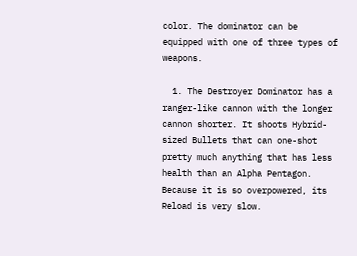color. The dominator can be equipped with one of three types of weapons.

  1. The Destroyer Dominator has a ranger-like cannon with the longer cannon shorter. It shoots Hybrid-sized Bullets that can one-shot pretty much anything that has less health than an Alpha Pentagon. Because it is so overpowered, its Reload is very slow.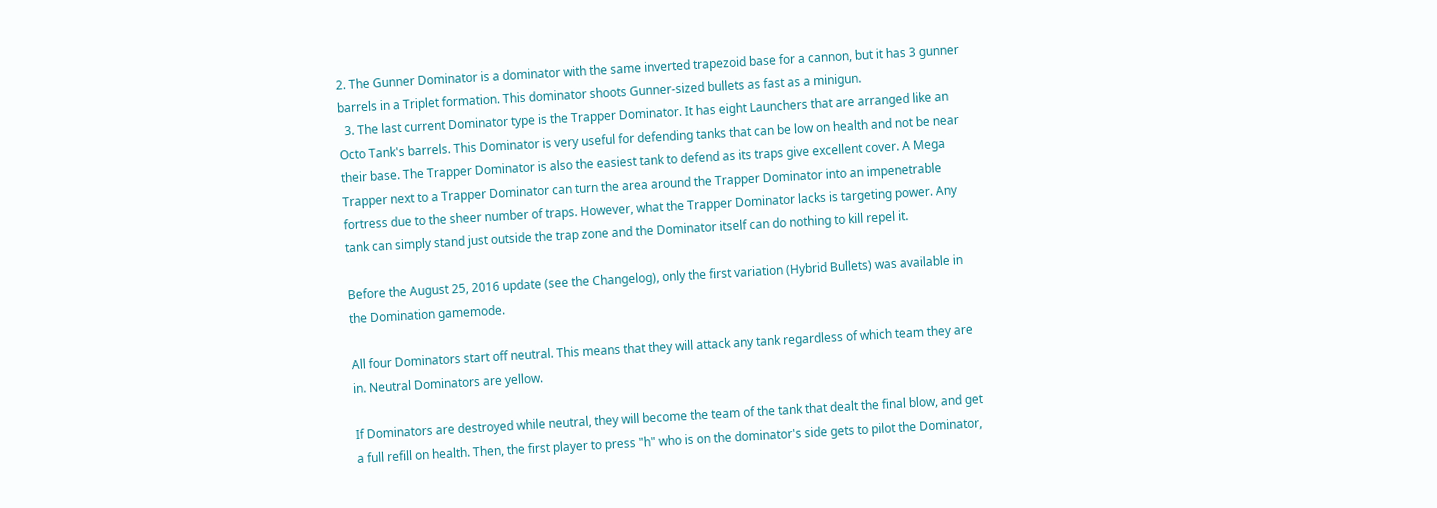2. The Gunner Dominator is a dominator with the same inverted trapezoid base for a cannon, but it has 3 gunner barrels in a Triplet formation. This dominator shoots Gunner-sized bullets as fast as a minigun.
  3. The last current Dominator type is the Trapper Dominator. It has eight Launchers that are arranged like an Octo Tank's barrels. This Dominator is very useful for defending tanks that can be low on health and not be near their base. The Trapper Dominator is also the easiest tank to defend as its traps give excellent cover. A Mega Trapper next to a Trapper Dominator can turn the area around the Trapper Dominator into an impenetrable fortress due to the sheer number of traps. However, what the Trapper Dominator lacks is targeting power. Any tank can simply stand just outside the trap zone and the Dominator itself can do nothing to kill repel it.

Before the August 25, 2016 update (see the Changelog), only the first variation (Hybrid Bullets) was available in the Domination gamemode.

All four Dominators start off neutral. This means that they will attack any tank regardless of which team they are in. Neutral Dominators are yellow.

If Dominators are destroyed while neutral, they will become the team of the tank that dealt the final blow, and get a full refill on health. Then, the first player to press "h" who is on the dominator's side gets to pilot the Dominator,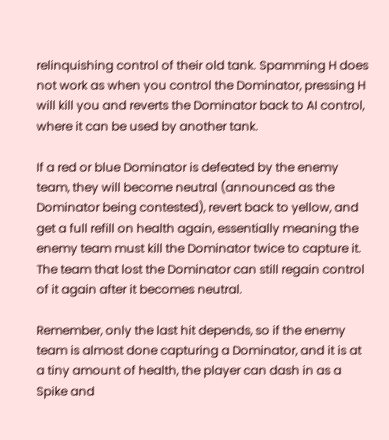relinquishing control of their old tank. Spamming H does not work as when you control the Dominator, pressing H will kill you and reverts the Dominator back to AI control, where it can be used by another tank.

If a red or blue Dominator is defeated by the enemy team, they will become neutral (announced as the Dominator being contested), revert back to yellow, and get a full refill on health again, essentially meaning the enemy team must kill the Dominator twice to capture it. The team that lost the Dominator can still regain control of it again after it becomes neutral.

Remember, only the last hit depends, so if the enemy team is almost done capturing a Dominator, and it is at a tiny amount of health, the player can dash in as a Spike and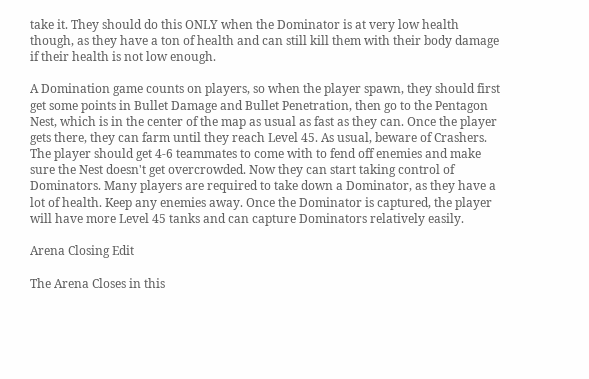take it. They should do this ONLY when the Dominator is at very low health though, as they have a ton of health and can still kill them with their body damage if their health is not low enough.

A Domination game counts on players, so when the player spawn, they should first get some points in Bullet Damage and Bullet Penetration, then go to the Pentagon Nest, which is in the center of the map as usual as fast as they can. Once the player gets there, they can farm until they reach Level 45. As usual, beware of Crashers. The player should get 4-6 teammates to come with to fend off enemies and make sure the Nest doesn't get overcrowded. Now they can start taking control of Dominators. Many players are required to take down a Dominator, as they have a lot of health. Keep any enemies away. Once the Dominator is captured, the player will have more Level 45 tanks and can capture Dominators relatively easily.

Arena Closing Edit

The Arena Closes in this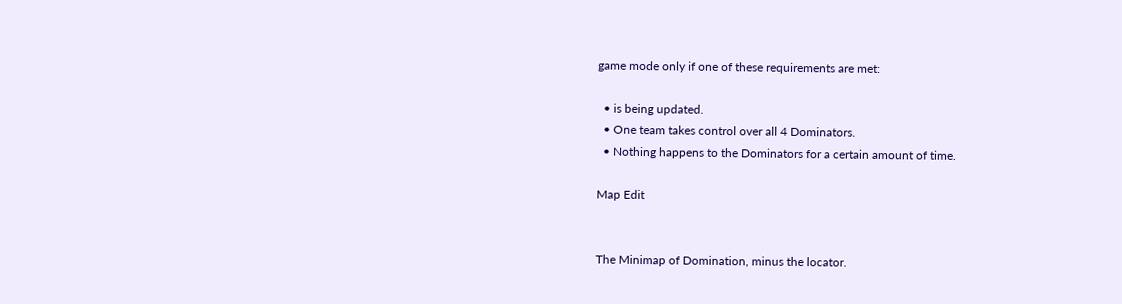game mode only if one of these requirements are met:

  • is being updated.
  • One team takes control over all 4 Dominators.
  • Nothing happens to the Dominators for a certain amount of time.

Map Edit


The Minimap of Domination, minus the locator.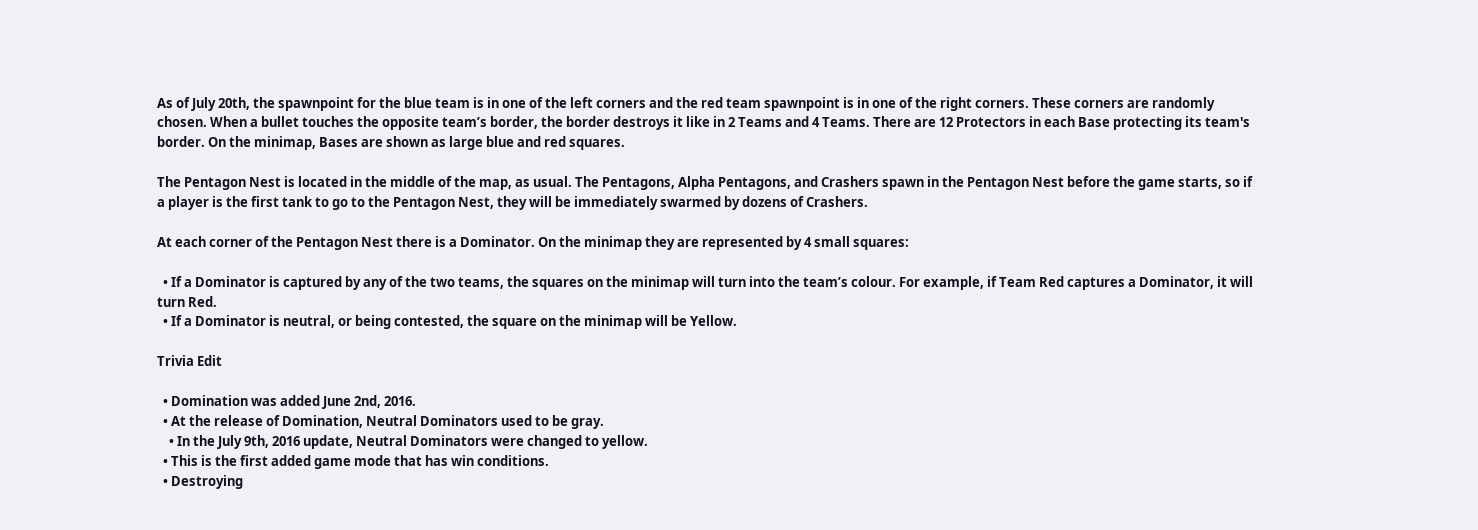As of July 20th, the spawnpoint for the blue team is in one of the left corners and the red team spawnpoint is in one of the right corners. These corners are randomly chosen. When a bullet touches the opposite team’s border, the border destroys it like in 2 Teams and 4 Teams. There are 12 Protectors in each Base protecting its team's border. On the minimap, Bases are shown as large blue and red squares.

The Pentagon Nest is located in the middle of the map, as usual. The Pentagons, Alpha Pentagons, and Crashers spawn in the Pentagon Nest before the game starts, so if a player is the first tank to go to the Pentagon Nest, they will be immediately swarmed by dozens of Crashers.

At each corner of the Pentagon Nest there is a Dominator. On the minimap they are represented by 4 small squares:

  • If a Dominator is captured by any of the two teams, the squares on the minimap will turn into the team’s colour. For example, if Team Red captures a Dominator, it will turn Red.
  • If a Dominator is neutral, or being contested, the square on the minimap will be Yellow.

Trivia Edit

  • Domination was added June 2nd, 2016.
  • At the release of Domination, Neutral Dominators used to be gray.
    • In the July 9th, 2016 update, Neutral Dominators were changed to yellow.
  • This is the first added game mode that has win conditions.
  • Destroying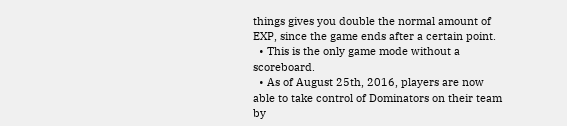things gives you double the normal amount of EXP, since the game ends after a certain point.
  • This is the only game mode without a scoreboard.
  • As of August 25th, 2016, players are now able to take control of Dominators on their team by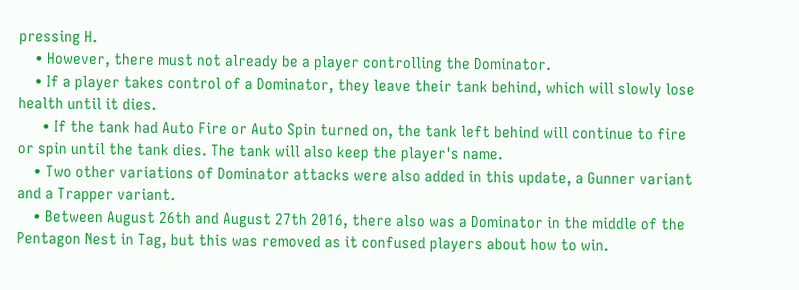pressing H.
    • However, there must not already be a player controlling the Dominator.
    • If a player takes control of a Dominator, they leave their tank behind, which will slowly lose health until it dies.
      • If the tank had Auto Fire or Auto Spin turned on, the tank left behind will continue to fire or spin until the tank dies. The tank will also keep the player's name.
    • Two other variations of Dominator attacks were also added in this update, a Gunner variant and a Trapper variant.
    • Between August 26th and August 27th 2016, there also was a Dominator in the middle of the Pentagon Nest in Tag, but this was removed as it confused players about how to win.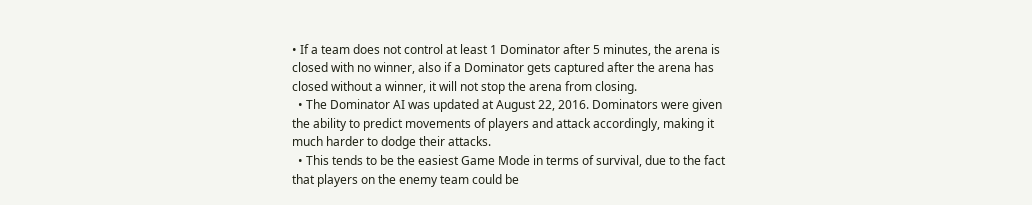• If a team does not control at least 1 Dominator after 5 minutes, the arena is closed with no winner, also if a Dominator gets captured after the arena has closed without a winner, it will not stop the arena from closing.
  • The Dominator AI was updated at August 22, 2016. Dominators were given the ability to predict movements of players and attack accordingly, making it much harder to dodge their attacks.
  • This tends to be the easiest Game Mode in terms of survival, due to the fact that players on the enemy team could be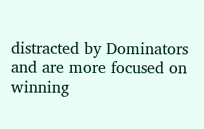distracted by Dominators and are more focused on winning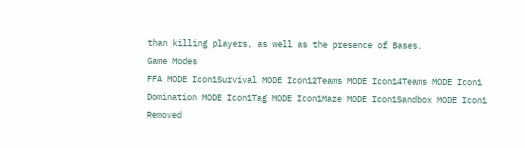than killing players, as well as the presence of Bases.
Game Modes
FFA MODE Icon1Survival MODE Icon12Teams MODE Icon14Teams MODE Icon1
Domination MODE Icon1Tag MODE Icon1Maze MODE Icon1Sandbox MODE Icon1
Removed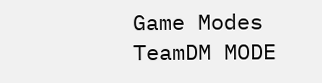Game Modes
TeamDM MODE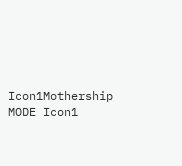Icon1Mothership MODE Icon1